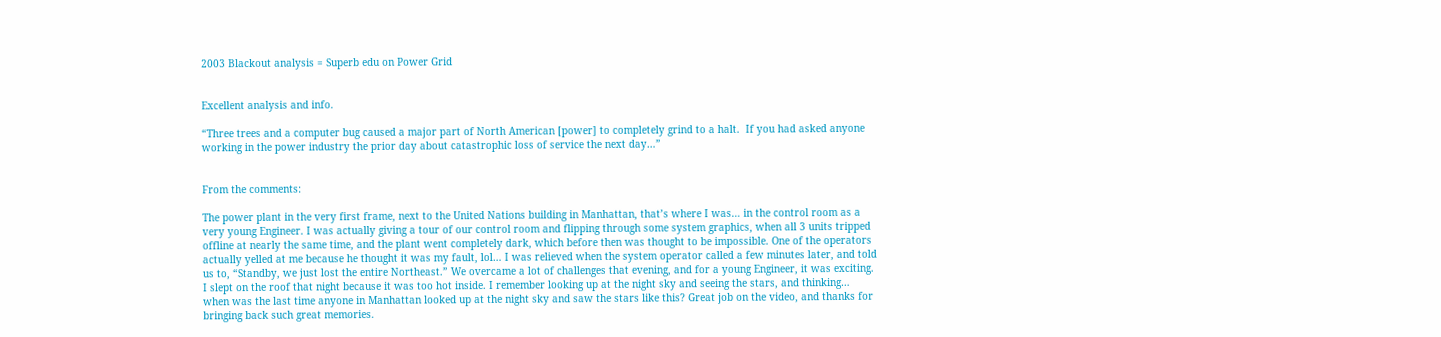2003 Blackout analysis = Superb edu on Power Grid


Excellent analysis and info.

“Three trees and a computer bug caused a major part of North American [power] to completely grind to a halt.  If you had asked anyone working in the power industry the prior day about catastrophic loss of service the next day…”


From the comments:

The power plant in the very first frame, next to the United Nations building in Manhattan, that’s where I was… in the control room as a very young Engineer. I was actually giving a tour of our control room and flipping through some system graphics, when all 3 units tripped offline at nearly the same time, and the plant went completely dark, which before then was thought to be impossible. One of the operators actually yelled at me because he thought it was my fault, lol… I was relieved when the system operator called a few minutes later, and told us to, “Standby, we just lost the entire Northeast.” We overcame a lot of challenges that evening, and for a young Engineer, it was exciting. I slept on the roof that night because it was too hot inside. I remember looking up at the night sky and seeing the stars, and thinking… when was the last time anyone in Manhattan looked up at the night sky and saw the stars like this? Great job on the video, and thanks for bringing back such great memories.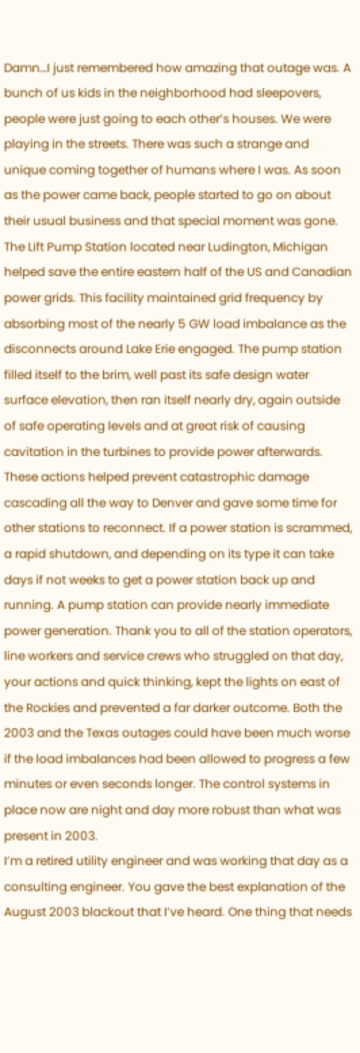Damn…I just remembered how amazing that outage was. A bunch of us kids in the neighborhood had sleepovers, people were just going to each other’s houses. We were playing in the streets. There was such a strange and unique coming together of humans where I was. As soon as the power came back, people started to go on about their usual business and that special moment was gone.
The Lift Pump Station located near Ludington, Michigan helped save the entire eastern half of the US and Canadian power grids. This facility maintained grid frequency by absorbing most of the nearly 5 GW load imbalance as the disconnects around Lake Erie engaged. The pump station filled itself to the brim, well past its safe design water surface elevation, then ran itself nearly dry, again outside of safe operating levels and at great risk of causing cavitation in the turbines to provide power afterwards. These actions helped prevent catastrophic damage cascading all the way to Denver and gave some time for other stations to reconnect. If a power station is scrammed, a rapid shutdown, and depending on its type it can take days if not weeks to get a power station back up and running. A pump station can provide nearly immediate power generation. Thank you to all of the station operators, line workers and service crews who struggled on that day, your actions and quick thinking, kept the lights on east of the Rockies and prevented a far darker outcome. Both the 2003 and the Texas outages could have been much worse if the load imbalances had been allowed to progress a few minutes or even seconds longer. The control systems in place now are night and day more robust than what was present in 2003.
I’m a retired utility engineer and was working that day as a consulting engineer. You gave the best explanation of the August 2003 blackout that I’ve heard. One thing that needs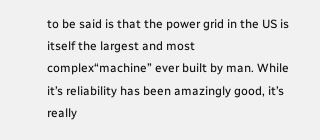to be said is that the power grid in the US is itself the largest and most complex“machine” ever built by man. While it’s reliability has been amazingly good, it’s really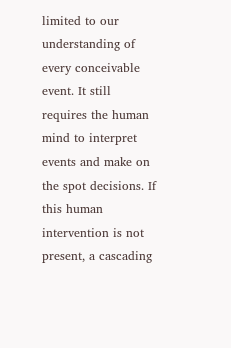limited to our understanding of every conceivable event. It still requires the human mind to interpret events and make on the spot decisions. If this human intervention is not present, a cascading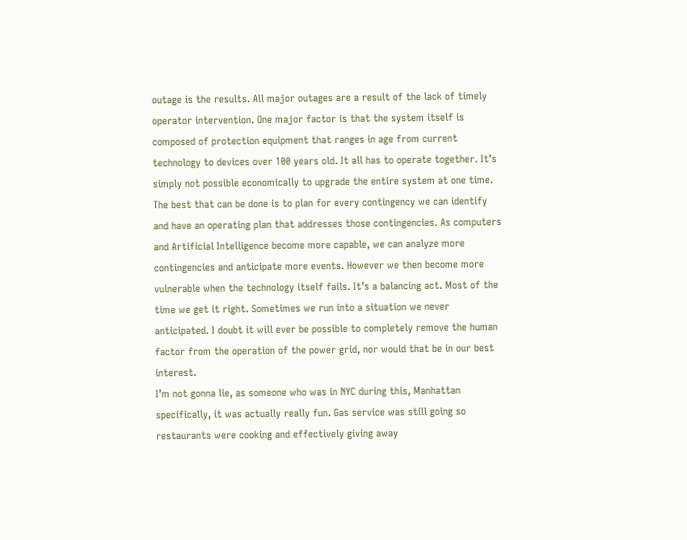outage is the results. All major outages are a result of the lack of timely operator intervention. One major factor is that the system itself is composed of protection equipment that ranges in age from current technology to devices over 100 years old. It all has to operate together. It’s simply not possible economically to upgrade the entire system at one time. The best that can be done is to plan for every contingency we can identify and have an operating plan that addresses those contingencies. As computers and Artificial Intelligence become more capable, we can analyze more contingencies and anticipate more events. However we then become more vulnerable when the technology itself fails. It’s a balancing act. Most of the time we get it right. Sometimes we run into a situation we never anticipated. I doubt it will ever be possible to completely remove the human factor from the operation of the power grid, nor would that be in our best interest.
I’m not gonna lie, as someone who was in NYC during this, Manhattan specifically, it was actually really fun. Gas service was still going so restaurants were cooking and effectively giving away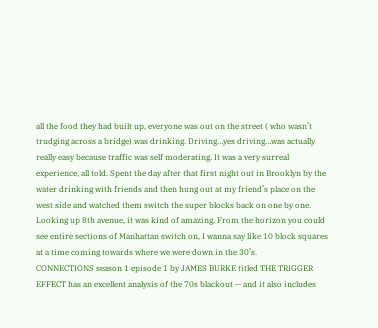all the food they had built up, everyone was out on the street ( who wasn’t trudging across a bridge) was drinking. Driving…yes driving…was actually really easy because traffic was self moderating. It was a very surreal experience, all told. Spent the day after that first night out in Brooklyn by the water drinking with friends and then hung out at my friend’s place on the west side and watched them switch the super blocks back on one by one. Looking up 8th avenue, it was kind of amazing. From the horizon you could see entire sections of Manhattan switch on, I wanna say like 10 block squares at a time coming towards where we were down in the 30’s.
CONNECTIONS season 1 episode 1 by JAMES BURKE titled THE TRIGGER EFFECT has an excellent analysis of the 70s blackout — and it also includes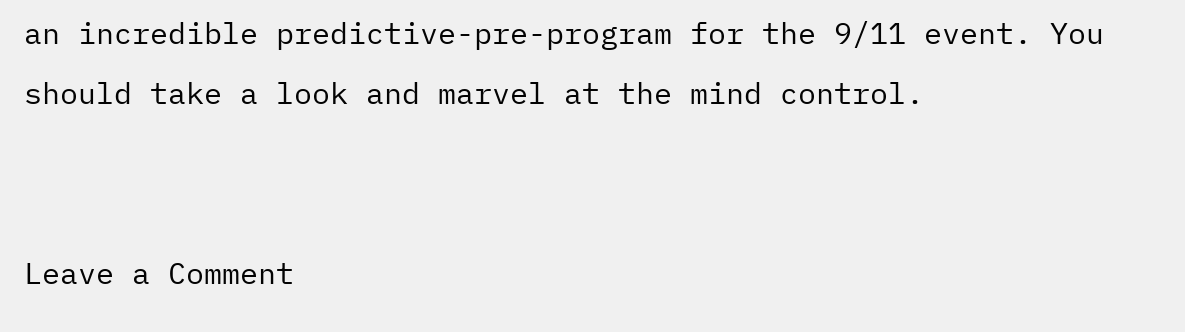an incredible predictive-pre-program for the 9/11 event. You should take a look and marvel at the mind control.


Leave a Comment